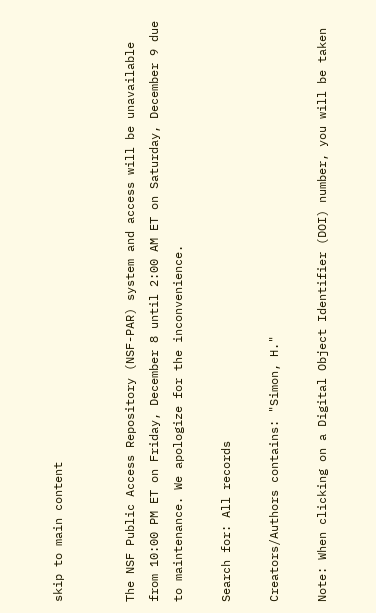skip to main content


The NSF Public Access Repository (NSF-PAR) system and access will be unavailable from 10:00 PM ET on Friday, December 8 until 2:00 AM ET on Saturday, December 9 due to maintenance. We apologize for the inconvenience.

Search for: All records

Creators/Authors contains: "Simon, H."

Note: When clicking on a Digital Object Identifier (DOI) number, you will be taken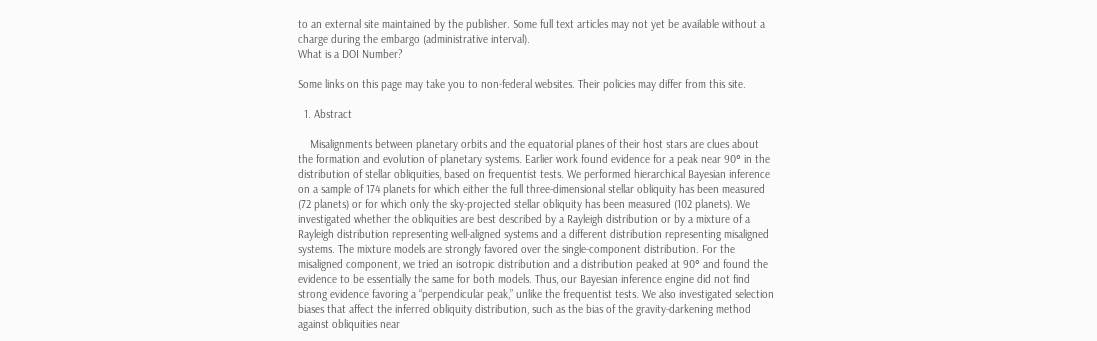to an external site maintained by the publisher. Some full text articles may not yet be available without a charge during the embargo (administrative interval).
What is a DOI Number?

Some links on this page may take you to non-federal websites. Their policies may differ from this site.

  1. Abstract

    Misalignments between planetary orbits and the equatorial planes of their host stars are clues about the formation and evolution of planetary systems. Earlier work found evidence for a peak near 90° in the distribution of stellar obliquities, based on frequentist tests. We performed hierarchical Bayesian inference on a sample of 174 planets for which either the full three-dimensional stellar obliquity has been measured (72 planets) or for which only the sky-projected stellar obliquity has been measured (102 planets). We investigated whether the obliquities are best described by a Rayleigh distribution or by a mixture of a Rayleigh distribution representing well-aligned systems and a different distribution representing misaligned systems. The mixture models are strongly favored over the single-component distribution. For the misaligned component, we tried an isotropic distribution and a distribution peaked at 90° and found the evidence to be essentially the same for both models. Thus, our Bayesian inference engine did not find strong evidence favoring a “perpendicular peak,” unlike the frequentist tests. We also investigated selection biases that affect the inferred obliquity distribution, such as the bias of the gravity-darkening method against obliquities near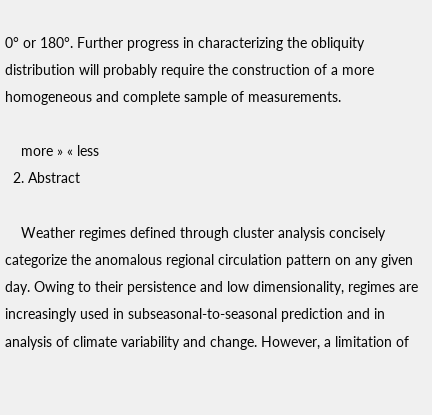0° or 180°. Further progress in characterizing the obliquity distribution will probably require the construction of a more homogeneous and complete sample of measurements.

    more » « less
  2. Abstract

    Weather regimes defined through cluster analysis concisely categorize the anomalous regional circulation pattern on any given day. Owing to their persistence and low dimensionality, regimes are increasingly used in subseasonal-to-seasonal prediction and in analysis of climate variability and change. However, a limitation of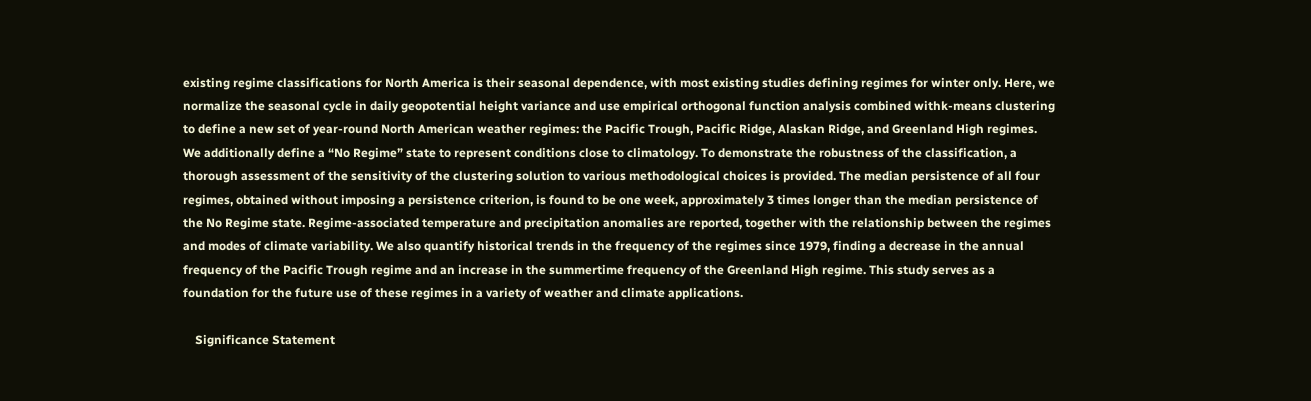existing regime classifications for North America is their seasonal dependence, with most existing studies defining regimes for winter only. Here, we normalize the seasonal cycle in daily geopotential height variance and use empirical orthogonal function analysis combined withk-means clustering to define a new set of year-round North American weather regimes: the Pacific Trough, Pacific Ridge, Alaskan Ridge, and Greenland High regimes. We additionally define a “No Regime” state to represent conditions close to climatology. To demonstrate the robustness of the classification, a thorough assessment of the sensitivity of the clustering solution to various methodological choices is provided. The median persistence of all four regimes, obtained without imposing a persistence criterion, is found to be one week, approximately 3 times longer than the median persistence of the No Regime state. Regime-associated temperature and precipitation anomalies are reported, together with the relationship between the regimes and modes of climate variability. We also quantify historical trends in the frequency of the regimes since 1979, finding a decrease in the annual frequency of the Pacific Trough regime and an increase in the summertime frequency of the Greenland High regime. This study serves as a foundation for the future use of these regimes in a variety of weather and climate applications.

    Significance Statement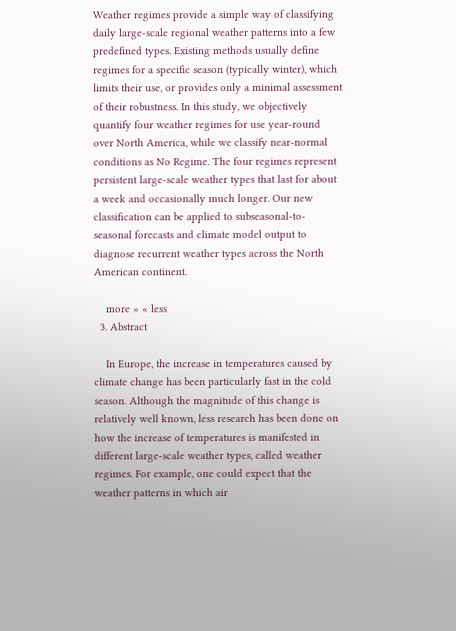Weather regimes provide a simple way of classifying daily large-scale regional weather patterns into a few predefined types. Existing methods usually define regimes for a specific season (typically winter), which limits their use, or provides only a minimal assessment of their robustness. In this study, we objectively quantify four weather regimes for use year-round over North America, while we classify near-normal conditions as No Regime. The four regimes represent persistent large-scale weather types that last for about a week and occasionally much longer. Our new classification can be applied to subseasonal-to-seasonal forecasts and climate model output to diagnose recurrent weather types across the North American continent.

    more » « less
  3. Abstract

    In Europe, the increase in temperatures caused by climate change has been particularly fast in the cold season. Although the magnitude of this change is relatively well known, less research has been done on how the increase of temperatures is manifested in different large‐scale weather types, called weather regimes. For example, one could expect that the weather patterns in which air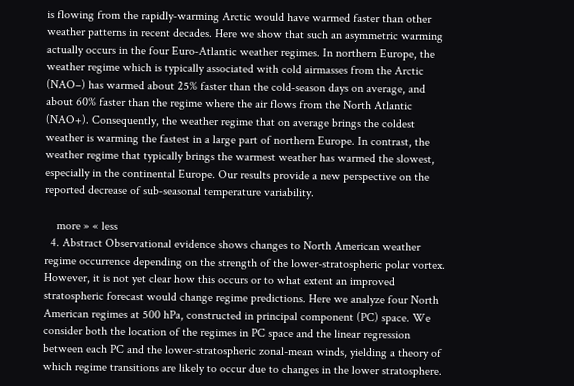is flowing from the rapidly‐warming Arctic would have warmed faster than other weather patterns in recent decades. Here we show that such an asymmetric warming actually occurs in the four Euro‐Atlantic weather regimes. In northern Europe, the weather regime which is typically associated with cold airmasses from the Arctic (NAO–) has warmed about 25% faster than the cold‐season days on average, and about 60% faster than the regime where the air flows from the North Atlantic (NAO+). Consequently, the weather regime that on average brings the coldest weather is warming the fastest in a large part of northern Europe. In contrast, the weather regime that typically brings the warmest weather has warmed the slowest, especially in the continental Europe. Our results provide a new perspective on the reported decrease of sub‐seasonal temperature variability.

    more » « less
  4. Abstract Observational evidence shows changes to North American weather regime occurrence depending on the strength of the lower-stratospheric polar vortex. However, it is not yet clear how this occurs or to what extent an improved stratospheric forecast would change regime predictions. Here we analyze four North American regimes at 500 hPa, constructed in principal component (PC) space. We consider both the location of the regimes in PC space and the linear regression between each PC and the lower-stratospheric zonal-mean winds, yielding a theory of which regime transitions are likely to occur due to changes in the lower stratosphere.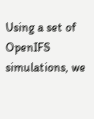Using a set of OpenIFS simulations, we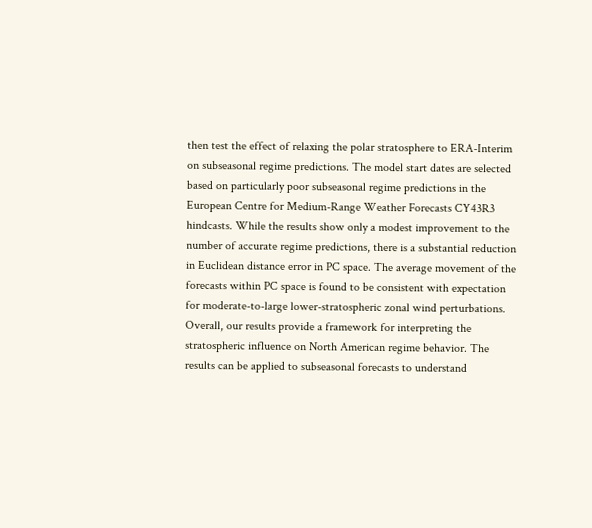then test the effect of relaxing the polar stratosphere to ERA-Interim on subseasonal regime predictions. The model start dates are selected based on particularly poor subseasonal regime predictions in the European Centre for Medium-Range Weather Forecasts CY43R3 hindcasts. While the results show only a modest improvement to the number of accurate regime predictions, there is a substantial reduction in Euclidean distance error in PC space. The average movement of the forecasts within PC space is found to be consistent with expectation for moderate-to-large lower-stratospheric zonal wind perturbations. Overall, our results provide a framework for interpreting the stratospheric influence on North American regime behavior. The results can be applied to subseasonal forecasts to understand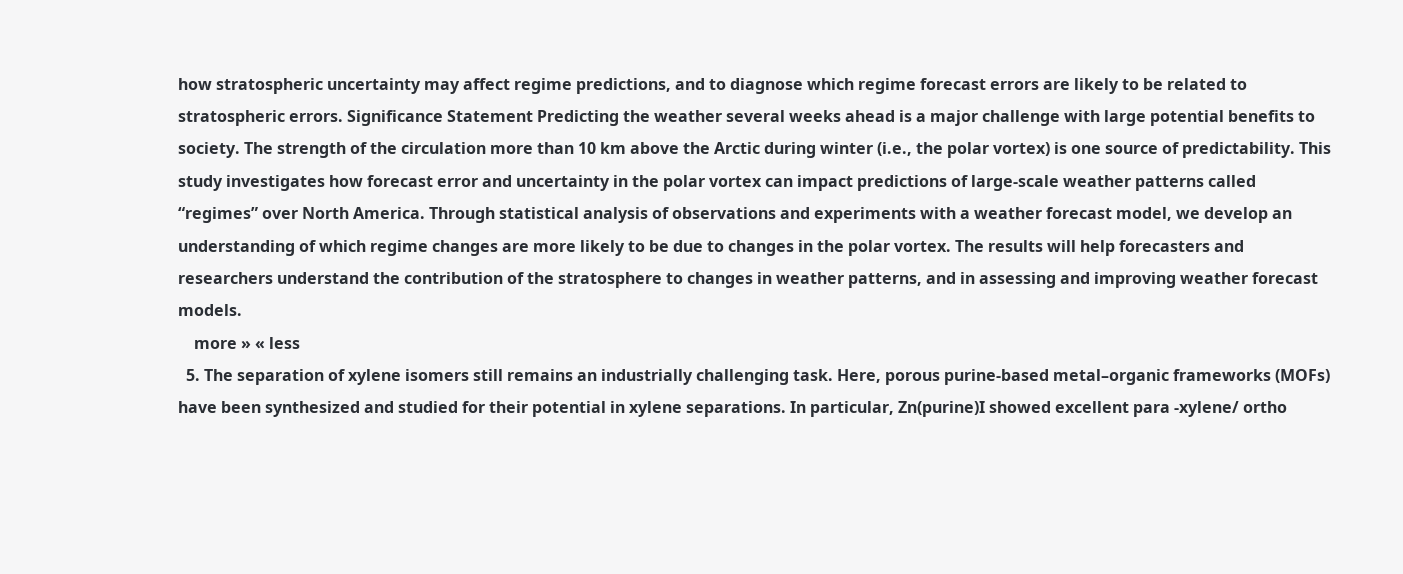how stratospheric uncertainty may affect regime predictions, and to diagnose which regime forecast errors are likely to be related to stratospheric errors. Significance Statement Predicting the weather several weeks ahead is a major challenge with large potential benefits to society. The strength of the circulation more than 10 km above the Arctic during winter (i.e., the polar vortex) is one source of predictability. This study investigates how forecast error and uncertainty in the polar vortex can impact predictions of large-scale weather patterns called “regimes” over North America. Through statistical analysis of observations and experiments with a weather forecast model, we develop an understanding of which regime changes are more likely to be due to changes in the polar vortex. The results will help forecasters and researchers understand the contribution of the stratosphere to changes in weather patterns, and in assessing and improving weather forecast models.
    more » « less
  5. The separation of xylene isomers still remains an industrially challenging task. Here, porous purine-based metal–organic frameworks (MOFs) have been synthesized and studied for their potential in xylene separations. In particular, Zn(purine)I showed excellent para -xylene/ ortho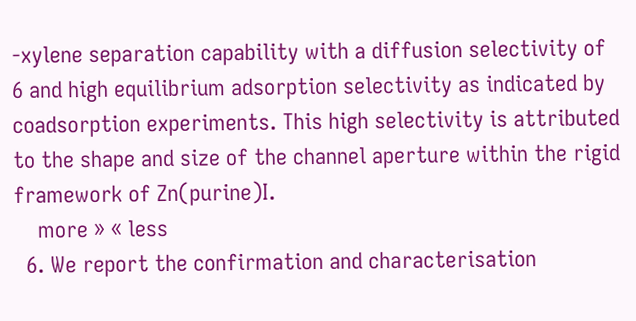-xylene separation capability with a diffusion selectivity of 6 and high equilibrium adsorption selectivity as indicated by coadsorption experiments. This high selectivity is attributed to the shape and size of the channel aperture within the rigid framework of Zn(purine)I.
    more » « less
  6. We report the confirmation and characterisation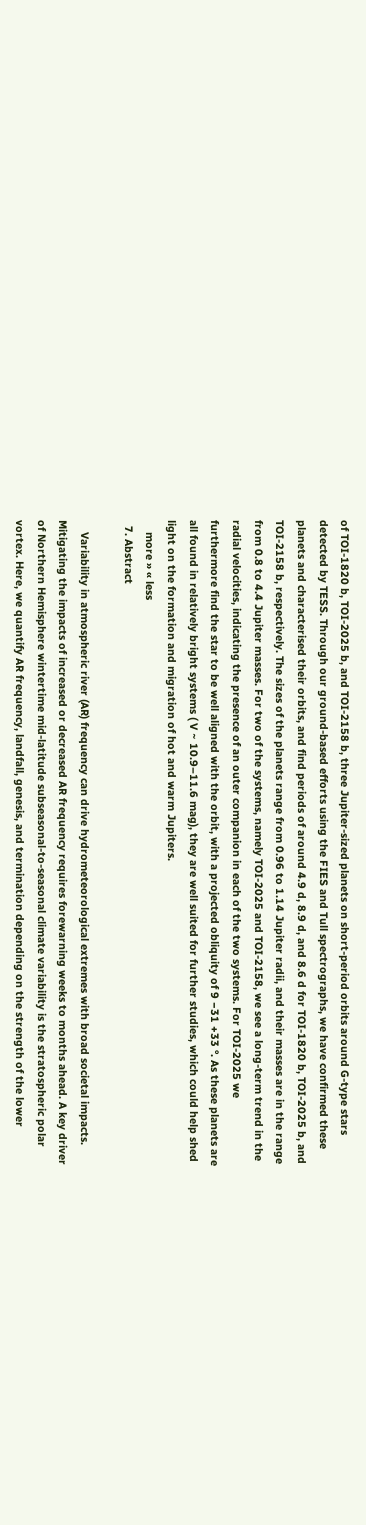of TOI-1820 b, TOI-2025 b, and TOI-2158 b, three Jupiter-sized planets on short-period orbits around G-type stars detected by TESS. Through our ground-based efforts using the FIES and Tull spectrographs, we have confirmed these planets and characterised their orbits, and find periods of around 4.9 d, 8.9 d, and 8.6 d for TOI-1820 b, TOI-2025 b, and TOI-2158 b, respectively. The sizes of the planets range from 0.96 to 1.14 Jupiter radii, and their masses are in the range from 0.8 to 4.4 Jupiter masses. For two of the systems, namely TOI-2025 and TOI-2158, we see a long-term trend in the radial velocities, indicating the presence of an outer companion in each of the two systems. For TOI-2025 we furthermore find the star to be well aligned with the orbit, with a projected obliquity of 9 −31 +33 °. As these planets are all found in relatively bright systems ( V ~ 10.9–11.6 mag), they are well suited for further studies, which could help shed light on the formation and migration of hot and warm Jupiters.
    more » « less
  7. Abstract

    Variability in atmospheric river (AR) frequency can drive hydrometeorological extremes with broad societal impacts. Mitigating the impacts of increased or decreased AR frequency requires forewarning weeks to months ahead. A key driver of Northern Hemisphere wintertime mid‐latitude subseasonal‐to‐seasonal climate variability is the stratospheric polar vortex. Here, we quantify AR frequency, landfall, genesis, and termination depending on the strength of the lower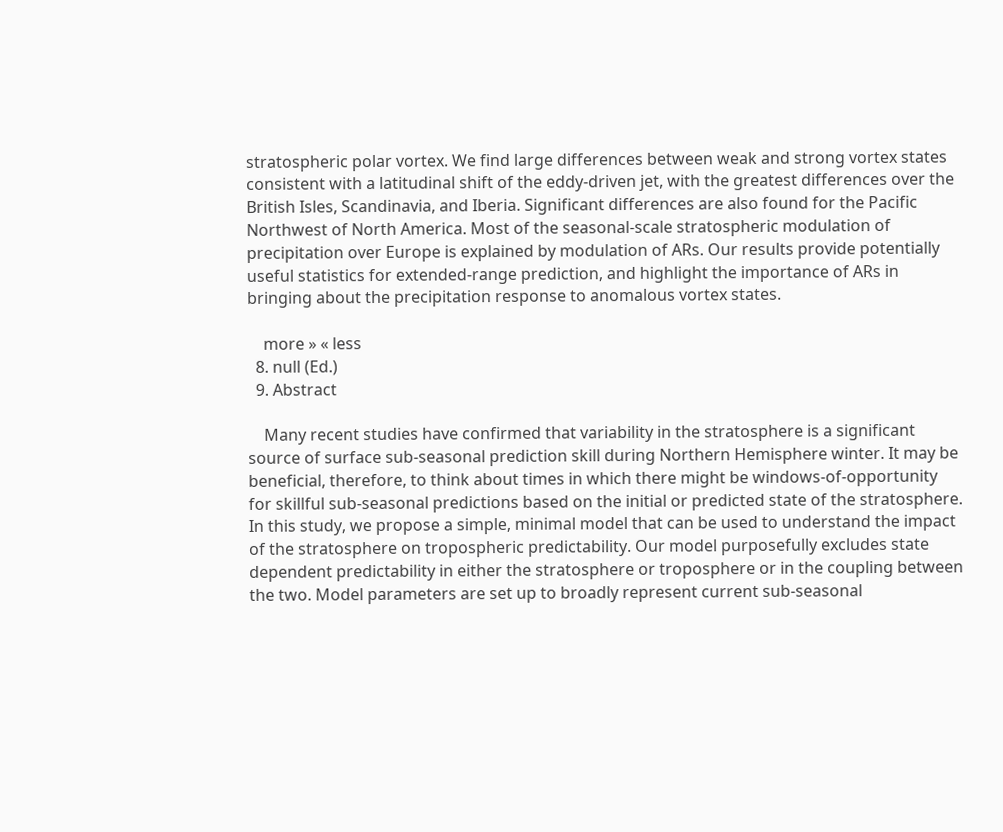stratospheric polar vortex. We find large differences between weak and strong vortex states consistent with a latitudinal shift of the eddy‐driven jet, with the greatest differences over the British Isles, Scandinavia, and Iberia. Significant differences are also found for the Pacific Northwest of North America. Most of the seasonal‐scale stratospheric modulation of precipitation over Europe is explained by modulation of ARs. Our results provide potentially useful statistics for extended‐range prediction, and highlight the importance of ARs in bringing about the precipitation response to anomalous vortex states.

    more » « less
  8. null (Ed.)
  9. Abstract

    Many recent studies have confirmed that variability in the stratosphere is a significant source of surface sub‐seasonal prediction skill during Northern Hemisphere winter. It may be beneficial, therefore, to think about times in which there might be windows‐of‐opportunity for skillful sub‐seasonal predictions based on the initial or predicted state of the stratosphere. In this study, we propose a simple, minimal model that can be used to understand the impact of the stratosphere on tropospheric predictability. Our model purposefully excludes state dependent predictability in either the stratosphere or troposphere or in the coupling between the two. Model parameters are set up to broadly represent current sub‐seasonal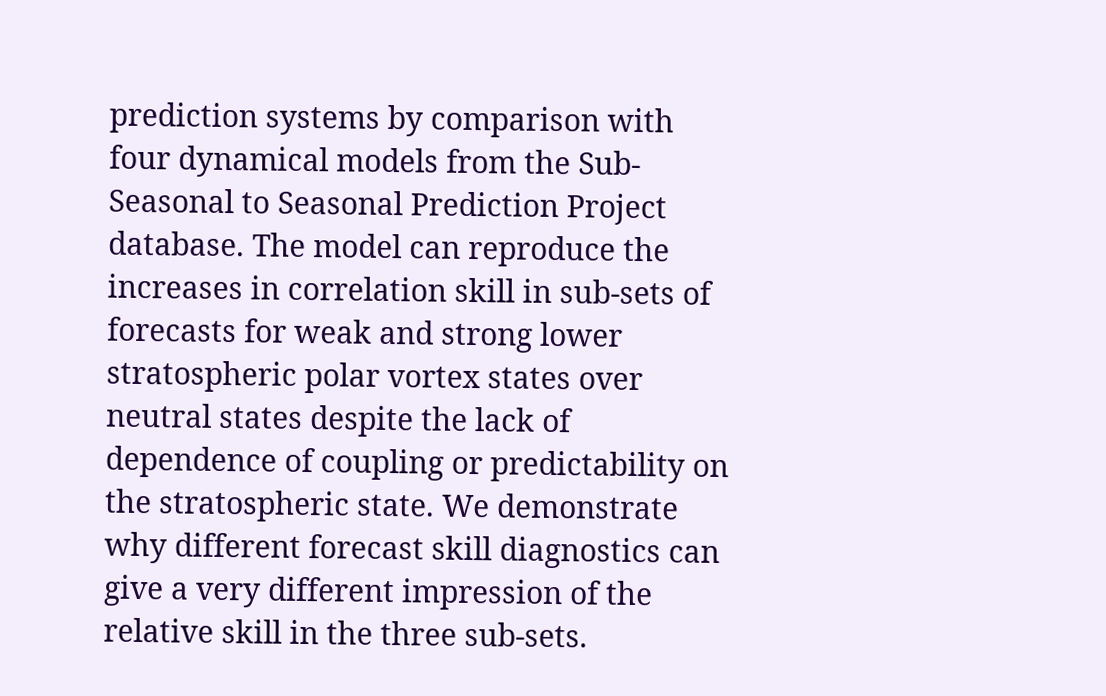prediction systems by comparison with four dynamical models from the Sub‐Seasonal to Seasonal Prediction Project database. The model can reproduce the increases in correlation skill in sub‐sets of forecasts for weak and strong lower stratospheric polar vortex states over neutral states despite the lack of dependence of coupling or predictability on the stratospheric state. We demonstrate why different forecast skill diagnostics can give a very different impression of the relative skill in the three sub‐sets.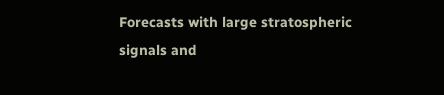Forecasts with large stratospheric signals and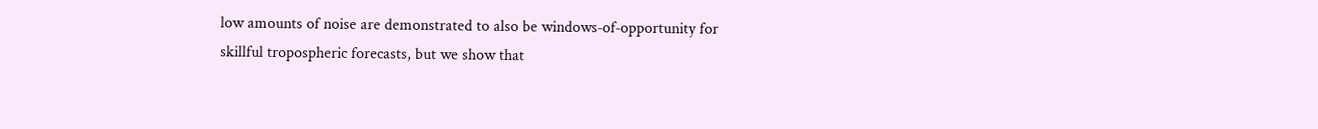low amounts of noise are demonstrated to also be windows‐of‐opportunity for skillful tropospheric forecasts, but we show that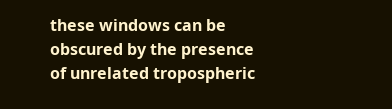these windows can be obscured by the presence of unrelated tropospheric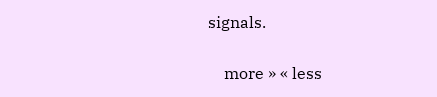signals.

    more » « less